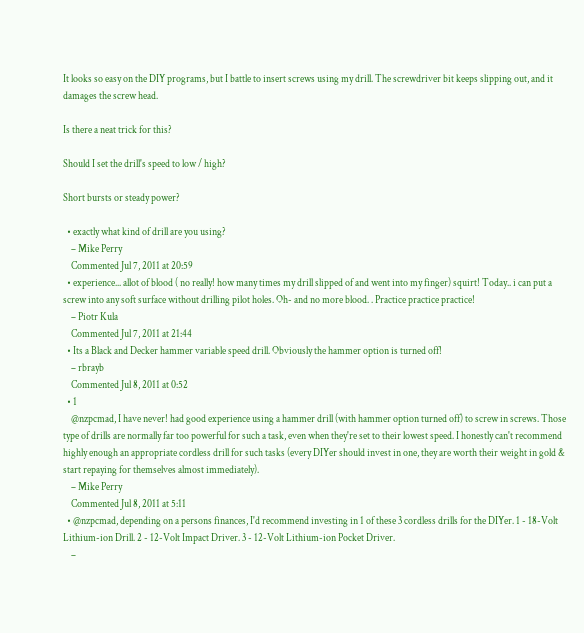It looks so easy on the DIY programs, but I battle to insert screws using my drill. The screwdriver bit keeps slipping out, and it damages the screw head.

Is there a neat trick for this?

Should I set the drill's speed to low / high?

Short bursts or steady power?

  • exactly what kind of drill are you using?
    – Mike Perry
    Commented Jul 7, 2011 at 20:59
  • experience... allot of blood ( no really! how many times my drill slipped of and went into my finger) squirt! Today.. i can put a screw into any soft surface without drilling pilot holes. Oh- and no more blood. . Practice practice practice!
    – Piotr Kula
    Commented Jul 7, 2011 at 21:44
  • Its a Black and Decker hammer variable speed drill. Obviously the hammer option is turned off!
    – rbrayb
    Commented Jul 8, 2011 at 0:52
  • 1
    @nzpcmad, I have never! had good experience using a hammer drill (with hammer option turned off) to screw in screws. Those type of drills are normally far too powerful for such a task, even when they're set to their lowest speed. I honestly can't recommend highly enough an appropriate cordless drill for such tasks (every DIYer should invest in one, they are worth their weight in gold & start repaying for themselves almost immediately).
    – Mike Perry
    Commented Jul 8, 2011 at 5:11
  • @nzpcmad, depending on a persons finances, I'd recommend investing in 1 of these 3 cordless drills for the DIYer. 1 - 18-Volt Lithium-ion Drill. 2 - 12-Volt Impact Driver. 3 - 12-Volt Lithium-ion Pocket Driver.
    –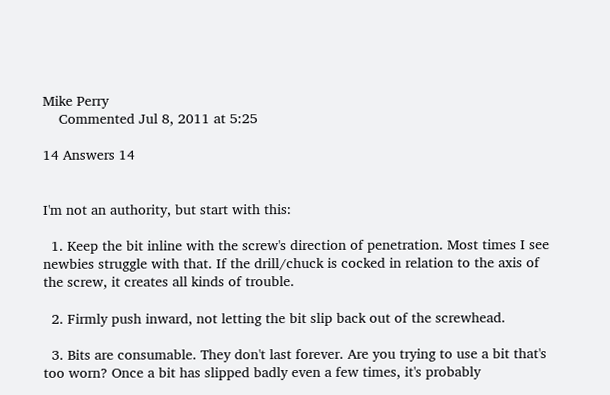Mike Perry
    Commented Jul 8, 2011 at 5:25

14 Answers 14


I'm not an authority, but start with this:

  1. Keep the bit inline with the screw's direction of penetration. Most times I see newbies struggle with that. If the drill/chuck is cocked in relation to the axis of the screw, it creates all kinds of trouble.

  2. Firmly push inward, not letting the bit slip back out of the screwhead.

  3. Bits are consumable. They don't last forever. Are you trying to use a bit that's too worn? Once a bit has slipped badly even a few times, it's probably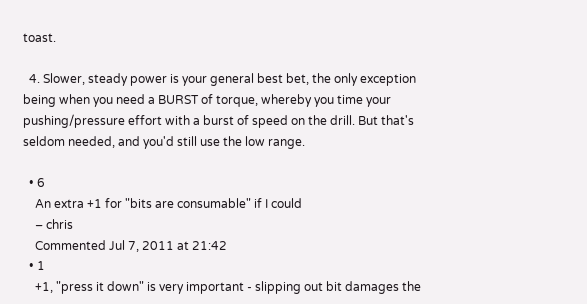toast.

  4. Slower, steady power is your general best bet, the only exception being when you need a BURST of torque, whereby you time your pushing/pressure effort with a burst of speed on the drill. But that's seldom needed, and you'd still use the low range.

  • 6
    An extra +1 for "bits are consumable" if I could
    – chris
    Commented Jul 7, 2011 at 21:42
  • 1
    +1, "press it down" is very important - slipping out bit damages the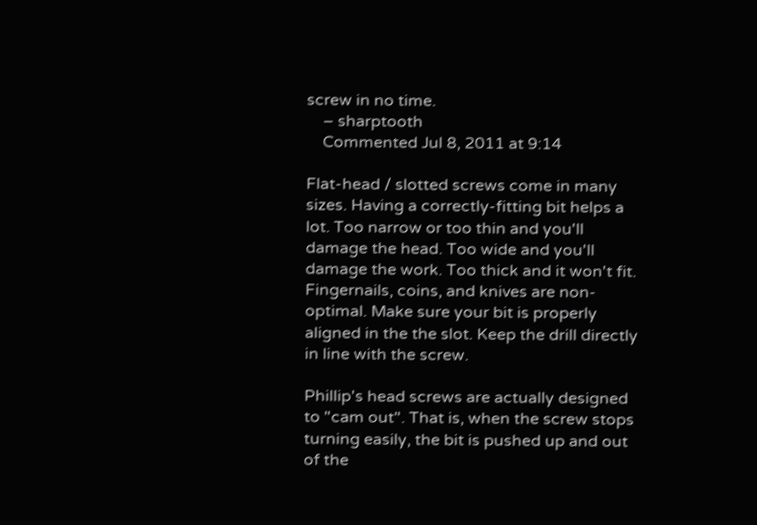screw in no time.
    – sharptooth
    Commented Jul 8, 2011 at 9:14

Flat-head / slotted screws come in many sizes. Having a correctly-fitting bit helps a lot. Too narrow or too thin and you'll damage the head. Too wide and you'll damage the work. Too thick and it won't fit. Fingernails, coins, and knives are non-optimal. Make sure your bit is properly aligned in the the slot. Keep the drill directly in line with the screw.

Phillip's head screws are actually designed to "cam out". That is, when the screw stops turning easily, the bit is pushed up and out of the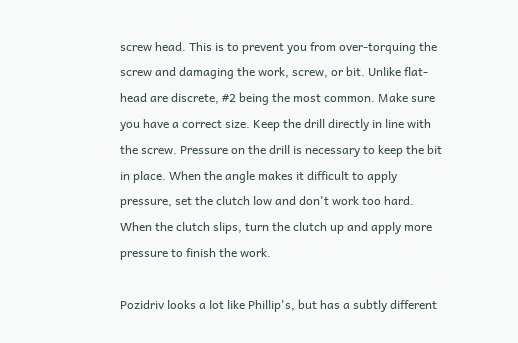screw head. This is to prevent you from over-torquing the screw and damaging the work, screw, or bit. Unlike flat-head are discrete, #2 being the most common. Make sure you have a correct size. Keep the drill directly in line with the screw. Pressure on the drill is necessary to keep the bit in place. When the angle makes it difficult to apply pressure, set the clutch low and don't work too hard. When the clutch slips, turn the clutch up and apply more pressure to finish the work.

Pozidriv looks a lot like Phillip's, but has a subtly different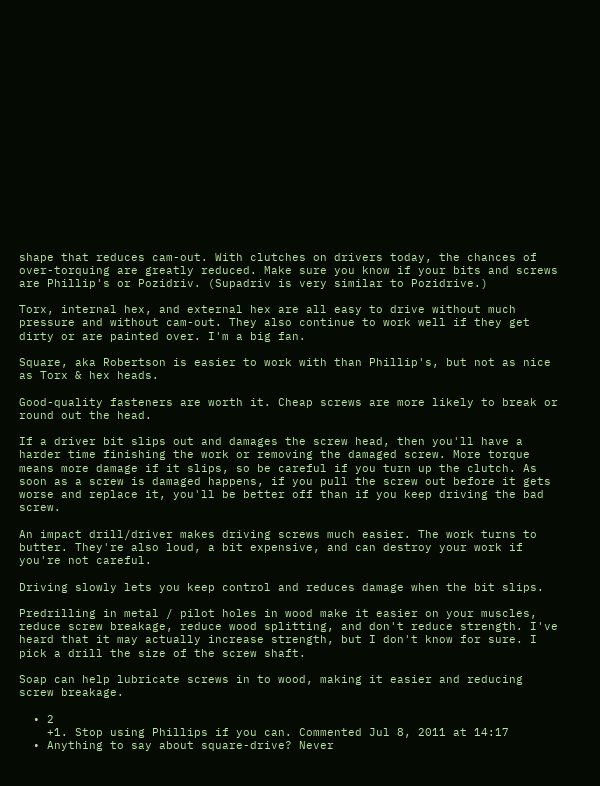shape that reduces cam-out. With clutches on drivers today, the chances of over-torquing are greatly reduced. Make sure you know if your bits and screws are Phillip's or Pozidriv. (Supadriv is very similar to Pozidrive.)

Torx, internal hex, and external hex are all easy to drive without much pressure and without cam-out. They also continue to work well if they get dirty or are painted over. I'm a big fan.

Square, aka Robertson is easier to work with than Phillip's, but not as nice as Torx & hex heads.

Good-quality fasteners are worth it. Cheap screws are more likely to break or round out the head.

If a driver bit slips out and damages the screw head, then you'll have a harder time finishing the work or removing the damaged screw. More torque means more damage if it slips, so be careful if you turn up the clutch. As soon as a screw is damaged happens, if you pull the screw out before it gets worse and replace it, you'll be better off than if you keep driving the bad screw.

An impact drill/driver makes driving screws much easier. The work turns to butter. They're also loud, a bit expensive, and can destroy your work if you're not careful.

Driving slowly lets you keep control and reduces damage when the bit slips.

Predrilling in metal / pilot holes in wood make it easier on your muscles, reduce screw breakage, reduce wood splitting, and don't reduce strength. I've heard that it may actually increase strength, but I don't know for sure. I pick a drill the size of the screw shaft.

Soap can help lubricate screws in to wood, making it easier and reducing screw breakage.

  • 2
    +1. Stop using Phillips if you can. Commented Jul 8, 2011 at 14:17
  • Anything to say about square-drive? Never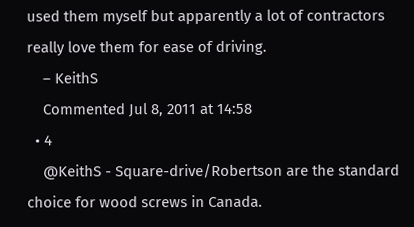used them myself but apparently a lot of contractors really love them for ease of driving.
    – KeithS
    Commented Jul 8, 2011 at 14:58
  • 4
    @KeithS - Square-drive/Robertson are the standard choice for wood screws in Canada.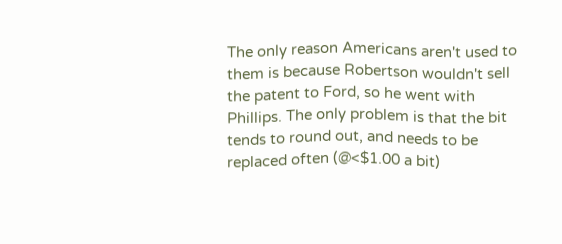The only reason Americans aren't used to them is because Robertson wouldn't sell the patent to Ford, so he went with Phillips. The only problem is that the bit tends to round out, and needs to be replaced often (@<$1.00 a bit)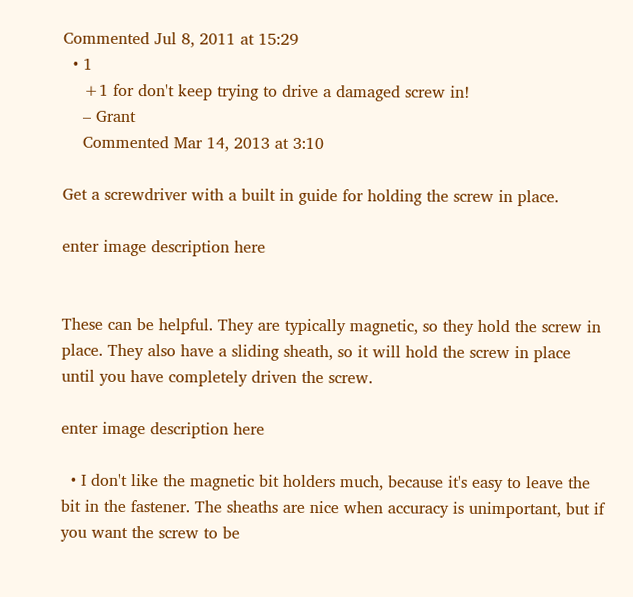Commented Jul 8, 2011 at 15:29
  • 1
    +1 for don't keep trying to drive a damaged screw in!
    – Grant
    Commented Mar 14, 2013 at 3:10

Get a screwdriver with a built in guide for holding the screw in place.

enter image description here


These can be helpful. They are typically magnetic, so they hold the screw in place. They also have a sliding sheath, so it will hold the screw in place until you have completely driven the screw.

enter image description here

  • I don't like the magnetic bit holders much, because it's easy to leave the bit in the fastener. The sheaths are nice when accuracy is unimportant, but if you want the screw to be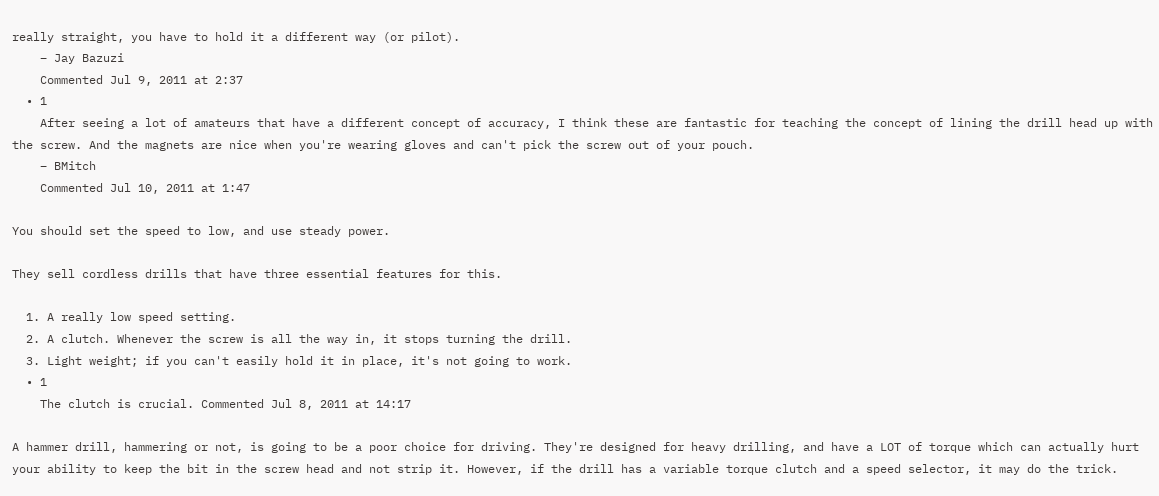really straight, you have to hold it a different way (or pilot).
    – Jay Bazuzi
    Commented Jul 9, 2011 at 2:37
  • 1
    After seeing a lot of amateurs that have a different concept of accuracy, I think these are fantastic for teaching the concept of lining the drill head up with the screw. And the magnets are nice when you're wearing gloves and can't pick the screw out of your pouch.
    – BMitch
    Commented Jul 10, 2011 at 1:47

You should set the speed to low, and use steady power.

They sell cordless drills that have three essential features for this.

  1. A really low speed setting.
  2. A clutch. Whenever the screw is all the way in, it stops turning the drill.
  3. Light weight; if you can't easily hold it in place, it's not going to work.
  • 1
    The clutch is crucial. Commented Jul 8, 2011 at 14:17

A hammer drill, hammering or not, is going to be a poor choice for driving. They're designed for heavy drilling, and have a LOT of torque which can actually hurt your ability to keep the bit in the screw head and not strip it. However, if the drill has a variable torque clutch and a speed selector, it may do the trick.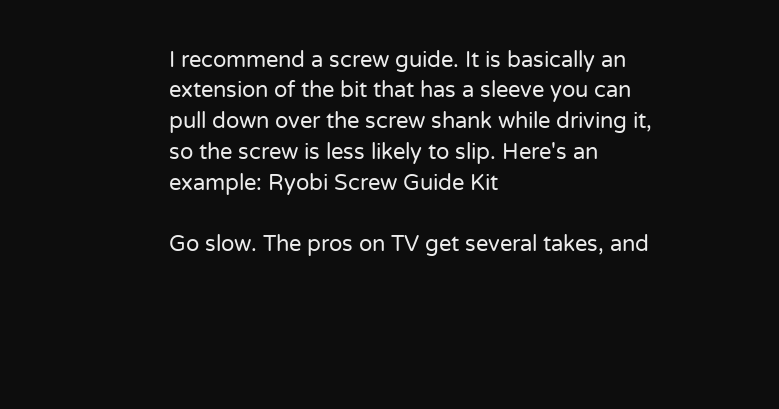I recommend a screw guide. It is basically an extension of the bit that has a sleeve you can pull down over the screw shank while driving it, so the screw is less likely to slip. Here's an example: Ryobi Screw Guide Kit

Go slow. The pros on TV get several takes, and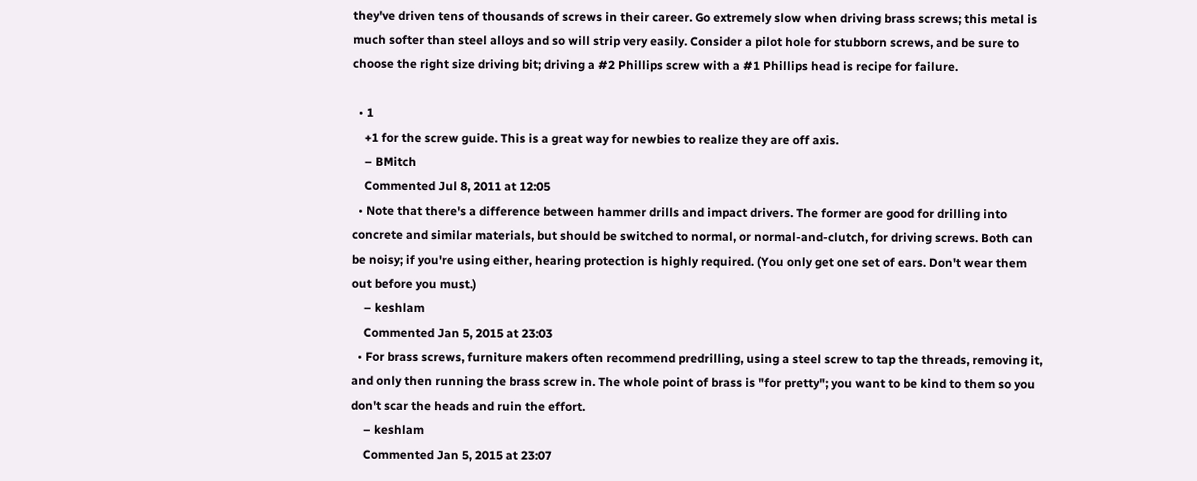they've driven tens of thousands of screws in their career. Go extremely slow when driving brass screws; this metal is much softer than steel alloys and so will strip very easily. Consider a pilot hole for stubborn screws, and be sure to choose the right size driving bit; driving a #2 Phillips screw with a #1 Phillips head is recipe for failure.

  • 1
    +1 for the screw guide. This is a great way for newbies to realize they are off axis.
    – BMitch
    Commented Jul 8, 2011 at 12:05
  • Note that there's a difference between hammer drills and impact drivers. The former are good for drilling into concrete and similar materials, but should be switched to normal, or normal-and-clutch, for driving screws. Both can be noisy; if you're using either, hearing protection is highly required. (You only get one set of ears. Don't wear them out before you must.)
    – keshlam
    Commented Jan 5, 2015 at 23:03
  • For brass screws, furniture makers often recommend predrilling, using a steel screw to tap the threads, removing it, and only then running the brass screw in. The whole point of brass is "for pretty"; you want to be kind to them so you don't scar the heads and ruin the effort.
    – keshlam
    Commented Jan 5, 2015 at 23:07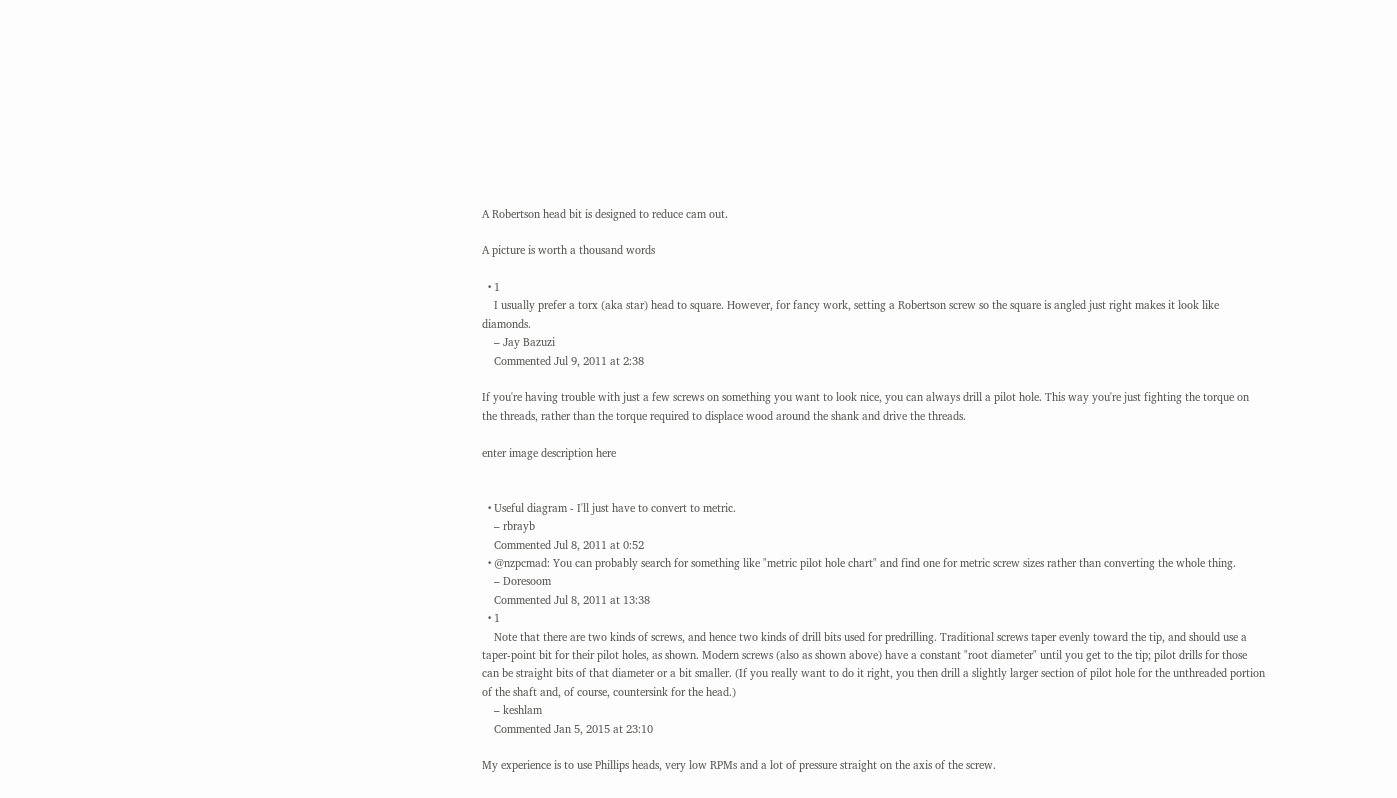A Robertson head bit is designed to reduce cam out.

A picture is worth a thousand words

  • 1
    I usually prefer a torx (aka star) head to square. However, for fancy work, setting a Robertson screw so the square is angled just right makes it look like diamonds.
    – Jay Bazuzi
    Commented Jul 9, 2011 at 2:38

If you're having trouble with just a few screws on something you want to look nice, you can always drill a pilot hole. This way you're just fighting the torque on the threads, rather than the torque required to displace wood around the shank and drive the threads.

enter image description here


  • Useful diagram - I'll just have to convert to metric.
    – rbrayb
    Commented Jul 8, 2011 at 0:52
  • @nzpcmad: You can probably search for something like "metric pilot hole chart" and find one for metric screw sizes rather than converting the whole thing.
    – Doresoom
    Commented Jul 8, 2011 at 13:38
  • 1
    Note that there are two kinds of screws, and hence two kinds of drill bits used for predrilling. Traditional screws taper evenly toward the tip, and should use a taper-point bit for their pilot holes, as shown. Modern screws (also as shown above) have a constant "root diameter" until you get to the tip; pilot drills for those can be straight bits of that diameter or a bit smaller. (If you really want to do it right, you then drill a slightly larger section of pilot hole for the unthreaded portion of the shaft and, of course, countersink for the head.)
    – keshlam
    Commented Jan 5, 2015 at 23:10

My experience is to use Phillips heads, very low RPMs and a lot of pressure straight on the axis of the screw.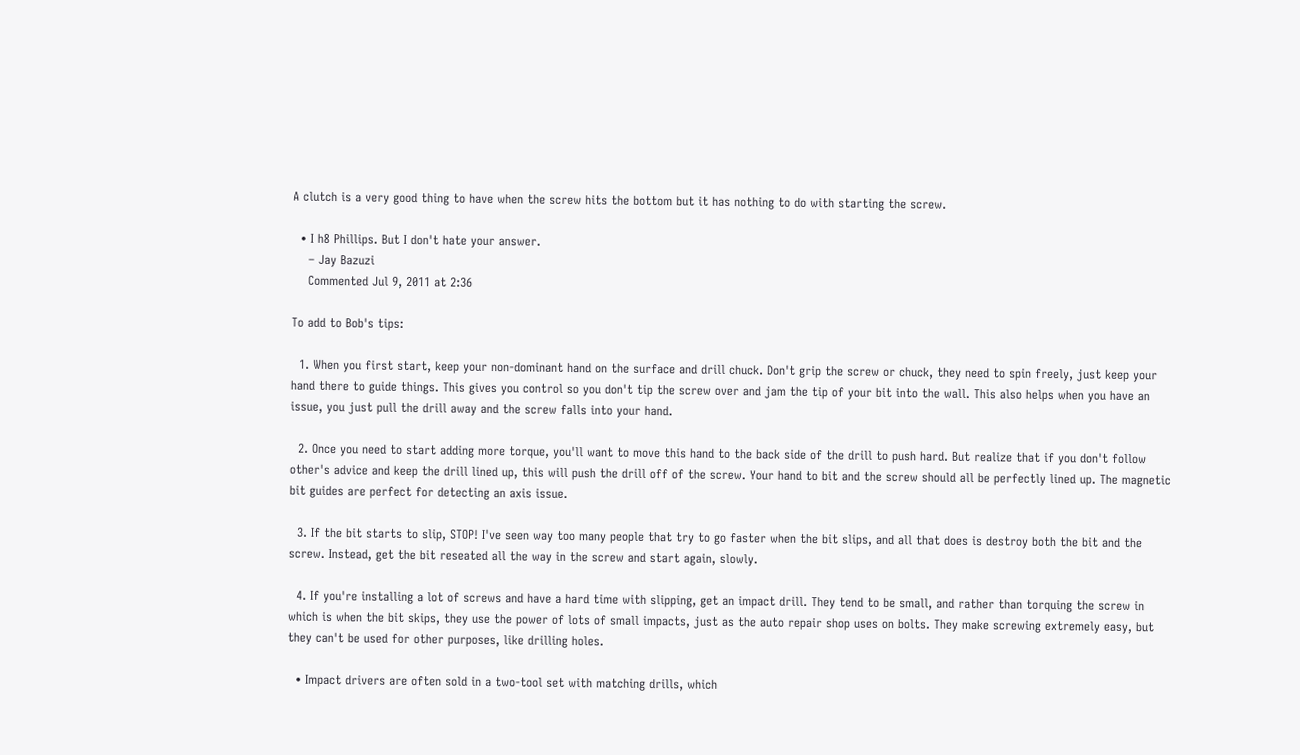A clutch is a very good thing to have when the screw hits the bottom but it has nothing to do with starting the screw.

  • I h8 Phillips. But I don't hate your answer.
    – Jay Bazuzi
    Commented Jul 9, 2011 at 2:36

To add to Bob's tips:

  1. When you first start, keep your non-dominant hand on the surface and drill chuck. Don't grip the screw or chuck, they need to spin freely, just keep your hand there to guide things. This gives you control so you don't tip the screw over and jam the tip of your bit into the wall. This also helps when you have an issue, you just pull the drill away and the screw falls into your hand.

  2. Once you need to start adding more torque, you'll want to move this hand to the back side of the drill to push hard. But realize that if you don't follow other's advice and keep the drill lined up, this will push the drill off of the screw. Your hand to bit and the screw should all be perfectly lined up. The magnetic bit guides are perfect for detecting an axis issue.

  3. If the bit starts to slip, STOP! I've seen way too many people that try to go faster when the bit slips, and all that does is destroy both the bit and the screw. Instead, get the bit reseated all the way in the screw and start again, slowly.

  4. If you're installing a lot of screws and have a hard time with slipping, get an impact drill. They tend to be small, and rather than torquing the screw in which is when the bit skips, they use the power of lots of small impacts, just as the auto repair shop uses on bolts. They make screwing extremely easy, but they can't be used for other purposes, like drilling holes.

  • Impact drivers are often sold in a two-tool set with matching drills, which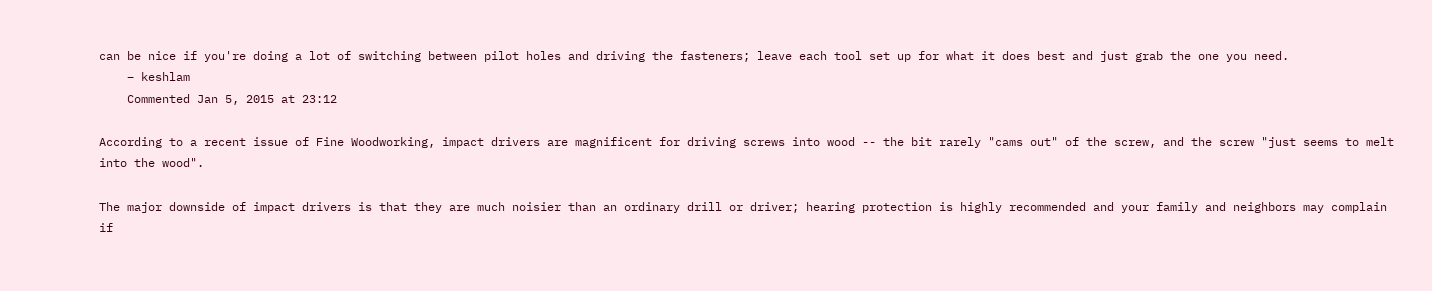can be nice if you're doing a lot of switching between pilot holes and driving the fasteners; leave each tool set up for what it does best and just grab the one you need.
    – keshlam
    Commented Jan 5, 2015 at 23:12

According to a recent issue of Fine Woodworking, impact drivers are magnificent for driving screws into wood -- the bit rarely "cams out" of the screw, and the screw "just seems to melt into the wood".

The major downside of impact drivers is that they are much noisier than an ordinary drill or driver; hearing protection is highly recommended and your family and neighbors may complain if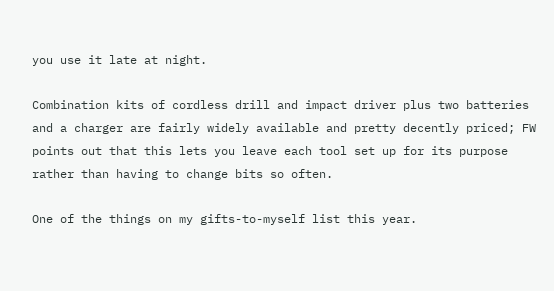you use it late at night.

Combination kits of cordless drill and impact driver plus two batteries and a charger are fairly widely available and pretty decently priced; FW points out that this lets you leave each tool set up for its purpose rather than having to change bits so often.

One of the things on my gifts-to-myself list this year.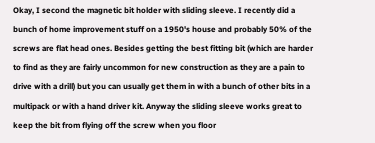Okay, I second the magnetic bit holder with sliding sleeve. I recently did a bunch of home improvement stuff on a 1950's house and probably 50% of the screws are flat head ones. Besides getting the best fitting bit (which are harder to find as they are fairly uncommon for new construction as they are a pain to drive with a drill) but you can usually get them in with a bunch of other bits in a multipack or with a hand driver kit. Anyway the sliding sleeve works great to keep the bit from flying off the screw when you floor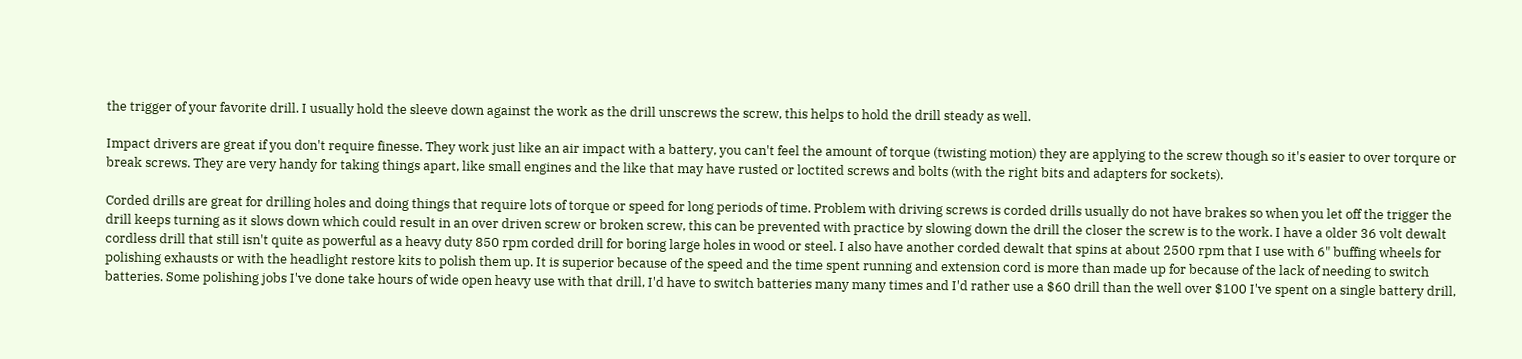the trigger of your favorite drill. I usually hold the sleeve down against the work as the drill unscrews the screw, this helps to hold the drill steady as well.

Impact drivers are great if you don't require finesse. They work just like an air impact with a battery, you can't feel the amount of torque (twisting motion) they are applying to the screw though so it's easier to over torqure or break screws. They are very handy for taking things apart, like small engines and the like that may have rusted or loctited screws and bolts (with the right bits and adapters for sockets).

Corded drills are great for drilling holes and doing things that require lots of torque or speed for long periods of time. Problem with driving screws is corded drills usually do not have brakes so when you let off the trigger the drill keeps turning as it slows down which could result in an over driven screw or broken screw, this can be prevented with practice by slowing down the drill the closer the screw is to the work. I have a older 36 volt dewalt cordless drill that still isn't quite as powerful as a heavy duty 850 rpm corded drill for boring large holes in wood or steel. I also have another corded dewalt that spins at about 2500 rpm that I use with 6" buffing wheels for polishing exhausts or with the headlight restore kits to polish them up. It is superior because of the speed and the time spent running and extension cord is more than made up for because of the lack of needing to switch batteries. Some polishing jobs I've done take hours of wide open heavy use with that drill, I'd have to switch batteries many many times and I'd rather use a $60 drill than the well over $100 I've spent on a single battery drill,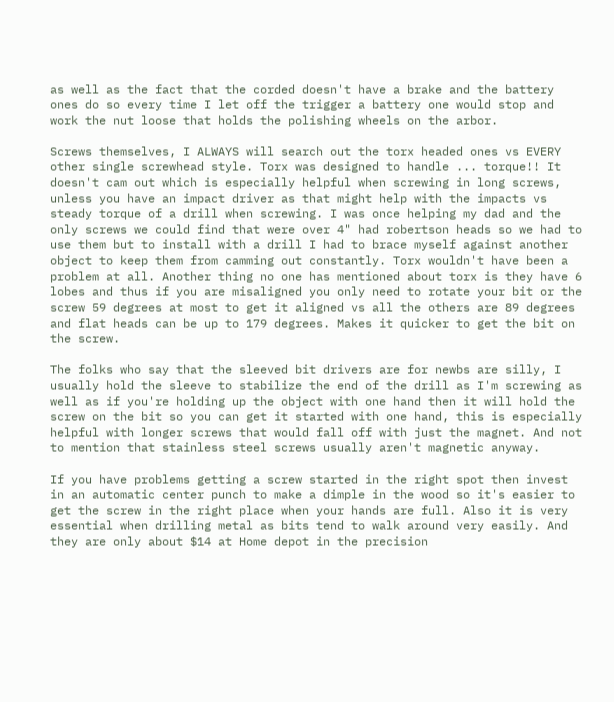as well as the fact that the corded doesn't have a brake and the battery ones do so every time I let off the trigger a battery one would stop and work the nut loose that holds the polishing wheels on the arbor.

Screws themselves, I ALWAYS will search out the torx headed ones vs EVERY other single screwhead style. Torx was designed to handle ... torque!! It doesn't cam out which is especially helpful when screwing in long screws, unless you have an impact driver as that might help with the impacts vs steady torque of a drill when screwing. I was once helping my dad and the only screws we could find that were over 4" had robertson heads so we had to use them but to install with a drill I had to brace myself against another object to keep them from camming out constantly. Torx wouldn't have been a problem at all. Another thing no one has mentioned about torx is they have 6 lobes and thus if you are misaligned you only need to rotate your bit or the screw 59 degrees at most to get it aligned vs all the others are 89 degrees and flat heads can be up to 179 degrees. Makes it quicker to get the bit on the screw.

The folks who say that the sleeved bit drivers are for newbs are silly, I usually hold the sleeve to stabilize the end of the drill as I'm screwing as well as if you're holding up the object with one hand then it will hold the screw on the bit so you can get it started with one hand, this is especially helpful with longer screws that would fall off with just the magnet. And not to mention that stainless steel screws usually aren't magnetic anyway.

If you have problems getting a screw started in the right spot then invest in an automatic center punch to make a dimple in the wood so it's easier to get the screw in the right place when your hands are full. Also it is very essential when drilling metal as bits tend to walk around very easily. And they are only about $14 at Home depot in the precision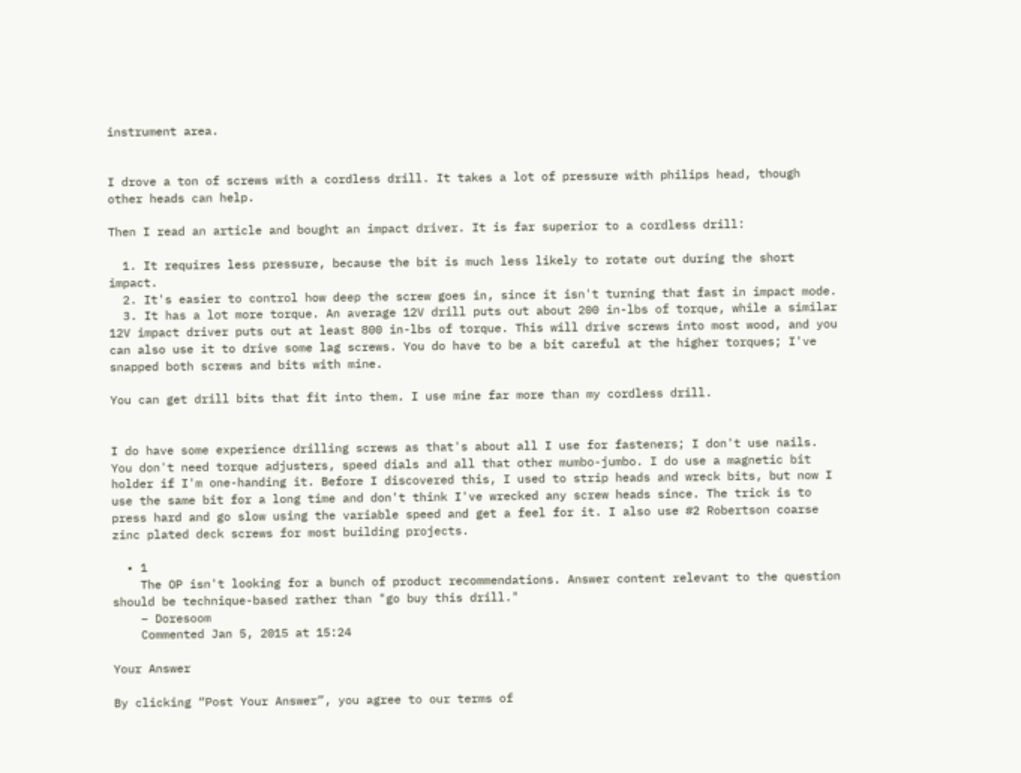instrument area.


I drove a ton of screws with a cordless drill. It takes a lot of pressure with philips head, though other heads can help.

Then I read an article and bought an impact driver. It is far superior to a cordless drill:

  1. It requires less pressure, because the bit is much less likely to rotate out during the short impact.
  2. It's easier to control how deep the screw goes in, since it isn't turning that fast in impact mode.
  3. It has a lot more torque. An average 12V drill puts out about 200 in-lbs of torque, while a similar 12V impact driver puts out at least 800 in-lbs of torque. This will drive screws into most wood, and you can also use it to drive some lag screws. You do have to be a bit careful at the higher torques; I've snapped both screws and bits with mine.

You can get drill bits that fit into them. I use mine far more than my cordless drill.


I do have some experience drilling screws as that's about all I use for fasteners; I don't use nails. You don't need torque adjusters, speed dials and all that other mumbo-jumbo. I do use a magnetic bit holder if I'm one-handing it. Before I discovered this, I used to strip heads and wreck bits, but now I use the same bit for a long time and don't think I've wrecked any screw heads since. The trick is to press hard and go slow using the variable speed and get a feel for it. I also use #2 Robertson coarse zinc plated deck screws for most building projects.

  • 1
    The OP isn't looking for a bunch of product recommendations. Answer content relevant to the question should be technique-based rather than "go buy this drill."
    – Doresoom
    Commented Jan 5, 2015 at 15:24

Your Answer

By clicking “Post Your Answer”, you agree to our terms of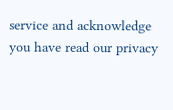service and acknowledge you have read our privacy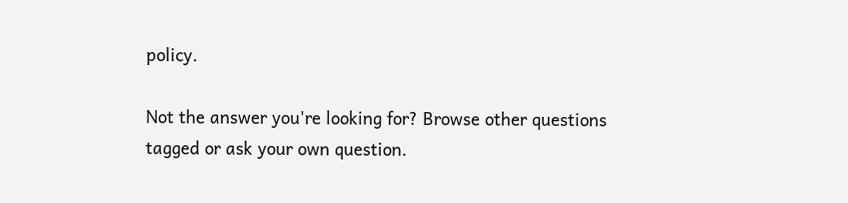policy.

Not the answer you're looking for? Browse other questions tagged or ask your own question.